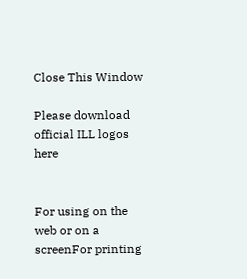Close This Window

Please download official ILL logos here


For using on the web or on a screenFor printing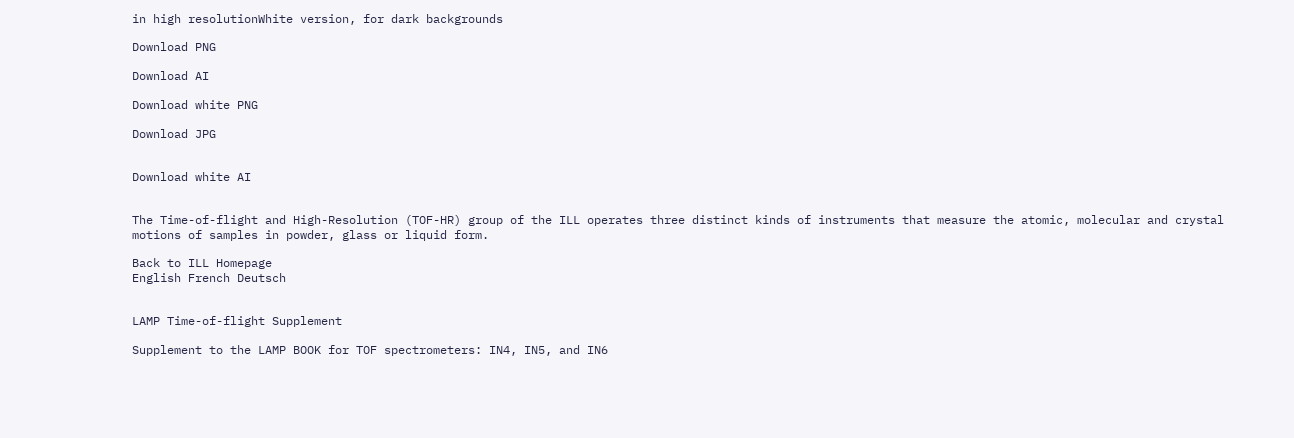in high resolutionWhite version, for dark backgrounds

Download PNG

Download AI

Download white PNG

Download JPG


Download white AI


The Time-of-flight and High-Resolution (TOF-HR) group of the ILL operates three distinct kinds of instruments that measure the atomic, molecular and crystal motions of samples in powder, glass or liquid form.

Back to ILL Homepage
English French Deutsch


LAMP Time-of-flight Supplement

Supplement to the LAMP BOOK for TOF spectrometers: IN4, IN5, and IN6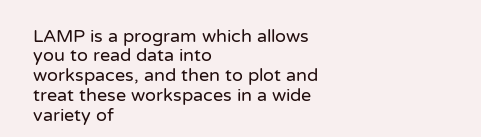LAMP is a program which allows you to read data into workspaces, and then to plot and treat these workspaces in a wide variety of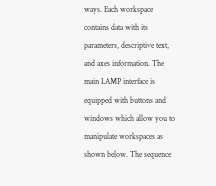ways. Each workspace contains data with its parameters, descriptive text, and axes information. The main LAMP interface is equipped with buttons and windows which allow you to manipulate workspaces as shown below. The sequence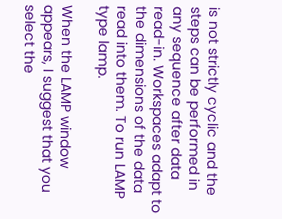is not strictly cyclic and the steps can be performed in any sequence after data read-in. Workspaces adapt to the dimensions of the data read into them. To run LAMP type lamp.

When the LAMP window appears, I suggest that you select the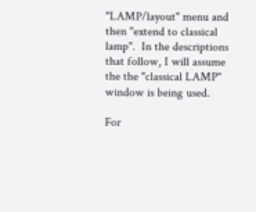"LAMP/layout" menu and then "extend to classical lamp".  In the descriptions that follow, I will assume the the "classical LAMP" window is being used.

For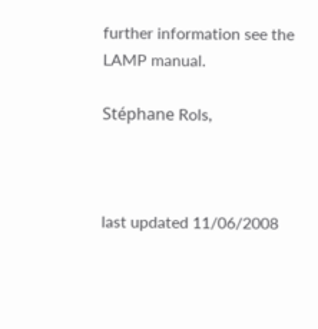further information see the LAMP manual.

Stéphane Rols,



last updated 11/06/2008